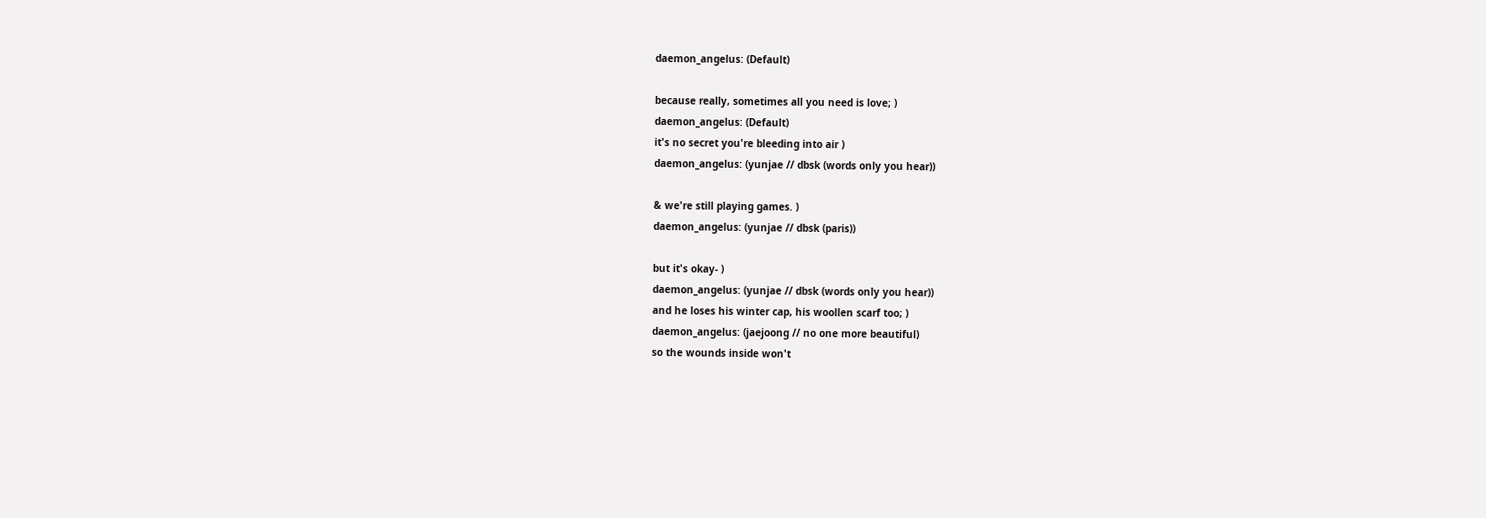daemon_angelus: (Default)

because really, sometimes all you need is love; )
daemon_angelus: (Default)
it's no secret you're bleeding into air )
daemon_angelus: (yunjae // dbsk (words only you hear))

& we're still playing games. )
daemon_angelus: (yunjae // dbsk (paris))

but it's okay- )
daemon_angelus: (yunjae // dbsk (words only you hear))
and he loses his winter cap, his woollen scarf too; )
daemon_angelus: (jaejoong // no one more beautiful)
so the wounds inside won't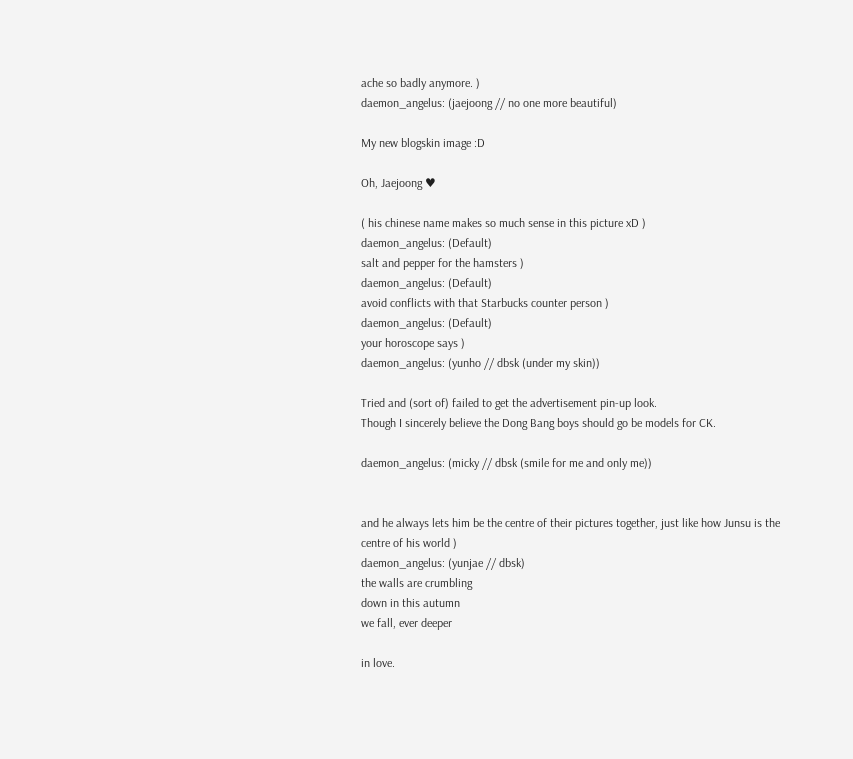ache so badly anymore. )
daemon_angelus: (jaejoong // no one more beautiful)

My new blogskin image :D

Oh, Jaejoong ♥

( his chinese name makes so much sense in this picture xD )
daemon_angelus: (Default)
salt and pepper for the hamsters )
daemon_angelus: (Default)
avoid conflicts with that Starbucks counter person )
daemon_angelus: (Default)
your horoscope says )
daemon_angelus: (yunho // dbsk (under my skin))

Tried and (sort of) failed to get the advertisement pin-up look.
Though I sincerely believe the Dong Bang boys should go be models for CK.

daemon_angelus: (micky // dbsk (smile for me and only me))


and he always lets him be the centre of their pictures together, just like how Junsu is the centre of his world )
daemon_angelus: (yunjae // dbsk)
the walls are crumbling
down in this autumn
we fall, ever deeper

in love.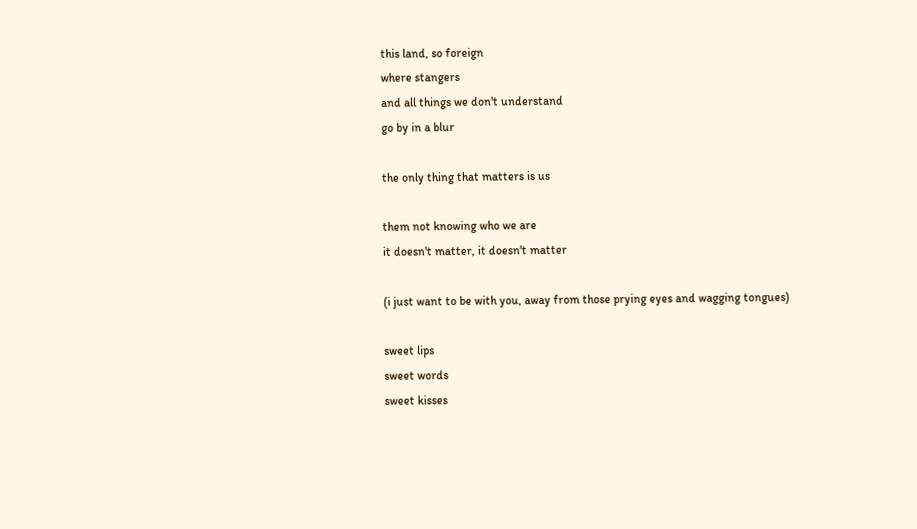this land, so foreign
where stangers
and all things we don't understand
go by in a blur

the only thing that matters is us

them not knowing who we are
it doesn't matter, it doesn't matter

(i just want to be with you, away from those prying eyes and wagging tongues)

sweet lips
sweet words
sweet kisses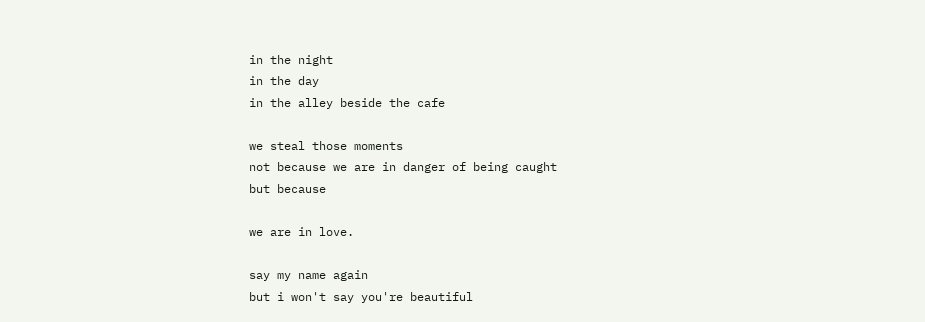in the night
in the day
in the alley beside the cafe

we steal those moments
not because we are in danger of being caught
but because

we are in love.

say my name again
but i won't say you're beautiful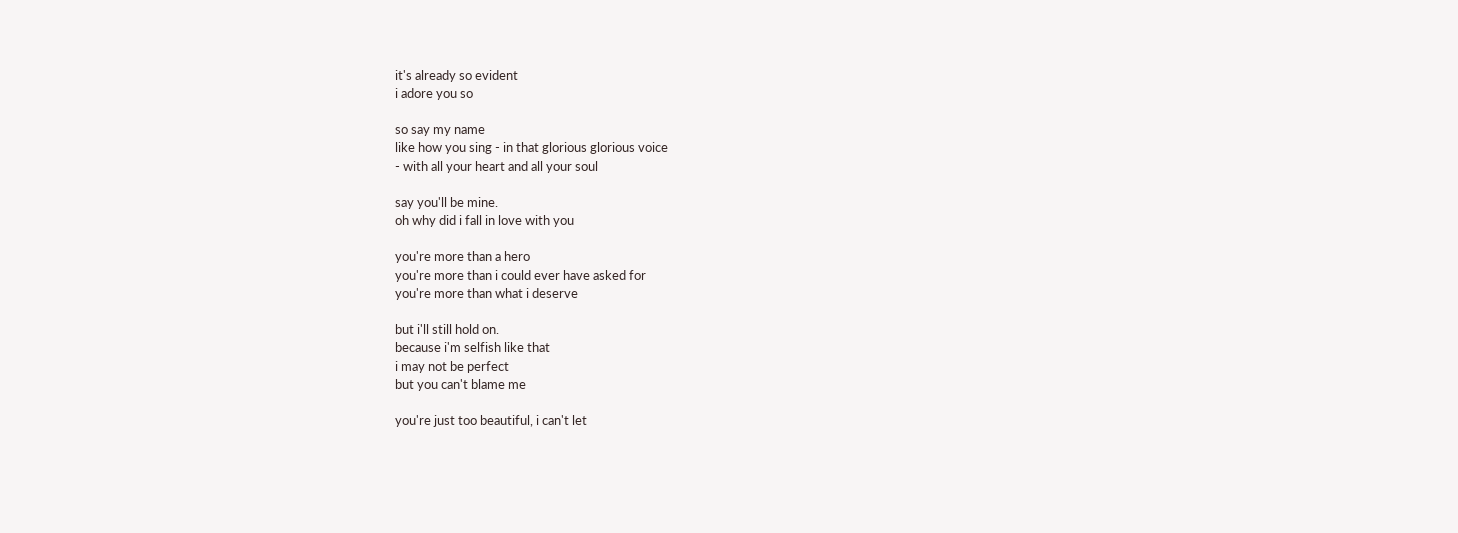it's already so evident
i adore you so

so say my name
like how you sing - in that glorious glorious voice
- with all your heart and all your soul

say you'll be mine.
oh why did i fall in love with you

you're more than a hero
you're more than i could ever have asked for
you're more than what i deserve

but i'll still hold on.
because i'm selfish like that
i may not be perfect
but you can't blame me

you're just too beautiful, i can't let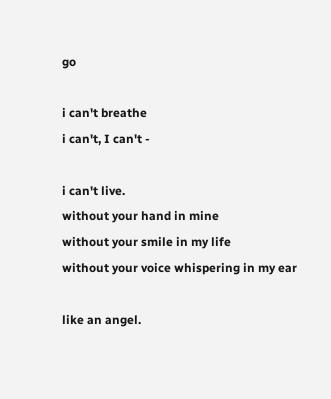go

i can't breathe
i can't, I can't -

i can't live.
without your hand in mine
without your smile in my life
without your voice whispering in my ear

like an angel.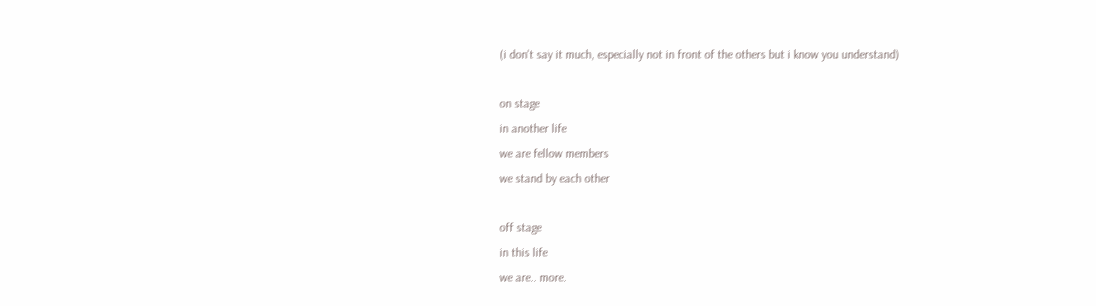(i don't say it much, especially not in front of the others but i know you understand)

on stage
in another life
we are fellow members
we stand by each other

off stage
in this life
we are.. more.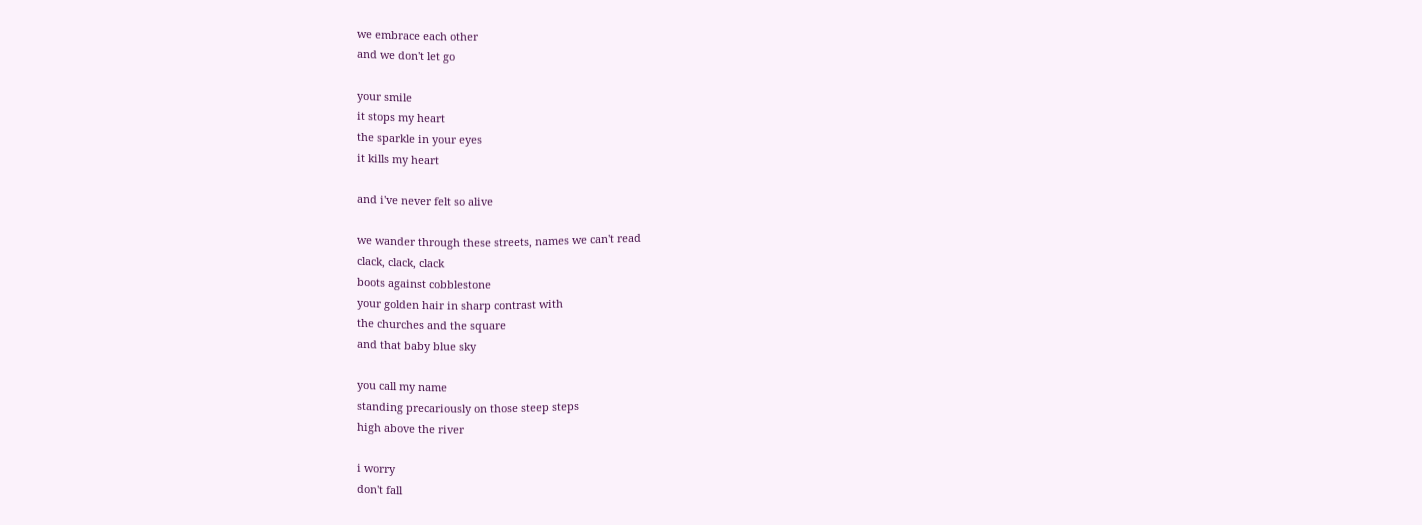we embrace each other
and we don't let go

your smile
it stops my heart
the sparkle in your eyes
it kills my heart

and i've never felt so alive

we wander through these streets, names we can't read
clack, clack, clack
boots against cobblestone
your golden hair in sharp contrast with
the churches and the square
and that baby blue sky

you call my name
standing precariously on those steep steps
high above the river

i worry
don't fall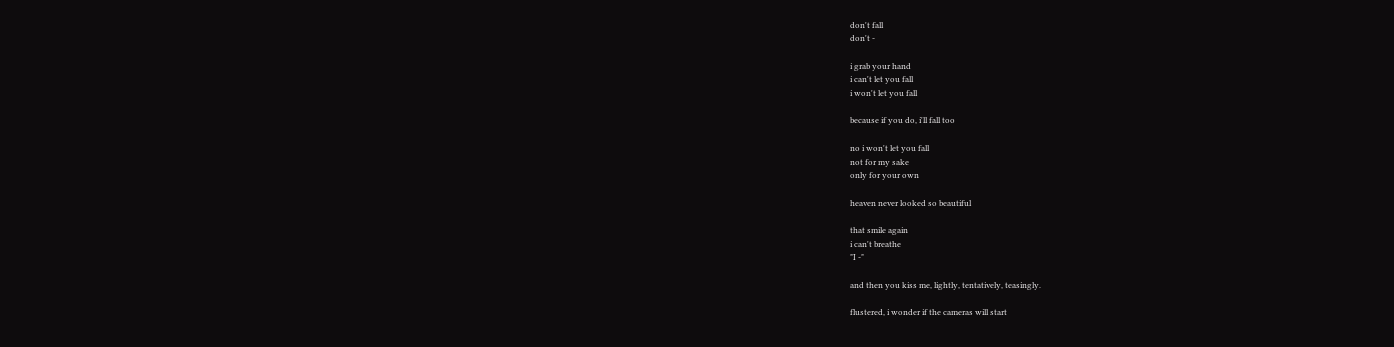don't fall
don't -

i grab your hand
i can't let you fall
i won't let you fall

because if you do, i'll fall too

no i won't let you fall
not for my sake
only for your own

heaven never looked so beautiful

that smile again
i can't breathe
"I -"

and then you kiss me, lightly, tentatively, teasingly.

flustered, i wonder if the cameras will start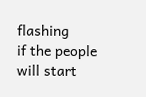flashing
if the people will start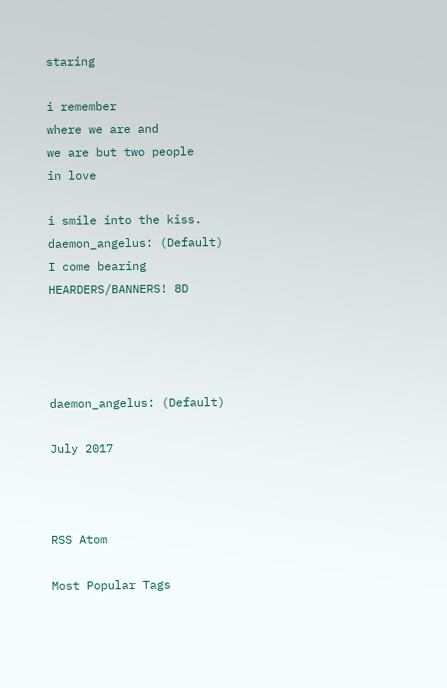staring

i remember
where we are and
we are but two people
in love

i smile into the kiss.
daemon_angelus: (Default)
I come bearing HEARDERS/BANNERS! 8D




daemon_angelus: (Default)

July 2017



RSS Atom

Most Popular Tags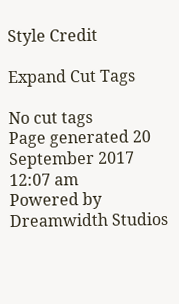Style Credit

Expand Cut Tags

No cut tags
Page generated 20 September 2017 12:07 am
Powered by Dreamwidth Studios